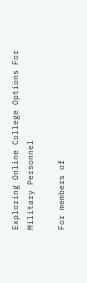Exploring Online College Options For Military Personnel

For members of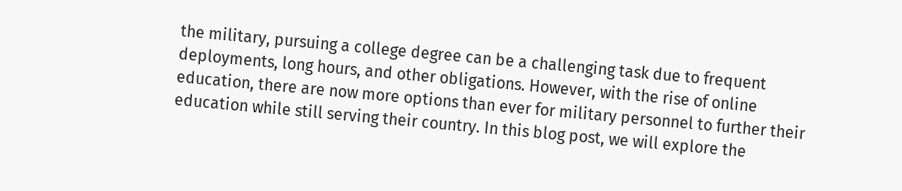the military, pursuing a college degree can be a challenging task due to frequent deployments, long hours, and other obligations. However, with the rise of online education, there are now more options than ever for military personnel to further their education while still serving their country. In this blog post, we will explore the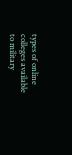types of online colleges available to military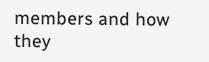members and how they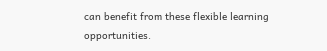can benefit from these flexible learning opportunities.